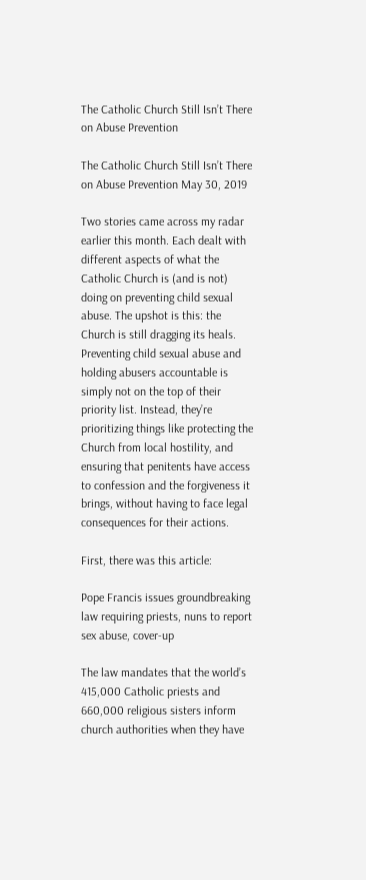The Catholic Church Still Isn’t There on Abuse Prevention

The Catholic Church Still Isn’t There on Abuse Prevention May 30, 2019

Two stories came across my radar earlier this month. Each dealt with different aspects of what the Catholic Church is (and is not) doing on preventing child sexual abuse. The upshot is this: the Church is still dragging its heals. Preventing child sexual abuse and holding abusers accountable is simply not on the top of their priority list. Instead, they’re prioritizing things like protecting the Church from local hostility, and ensuring that penitents have access to confession and the forgiveness it brings, without having to face legal consequences for their actions.

First, there was this article:

Pope Francis issues groundbreaking law requiring priests, nuns to report sex abuse, cover-up

The law mandates that the world’s 415,000 Catholic priests and 660,000 religious sisters inform church authorities when they have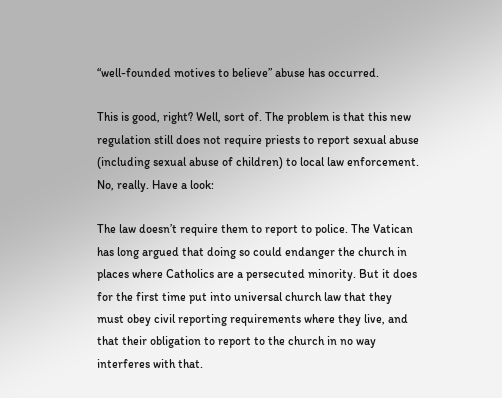“well-founded motives to believe” abuse has occurred.

This is good, right? Well, sort of. The problem is that this new regulation still does not require priests to report sexual abuse (including sexual abuse of children) to local law enforcement. No, really. Have a look:

The law doesn’t require them to report to police. The Vatican has long argued that doing so could endanger the church in places where Catholics are a persecuted minority. But it does for the first time put into universal church law that they must obey civil reporting requirements where they live, and that their obligation to report to the church in no way interferes with that.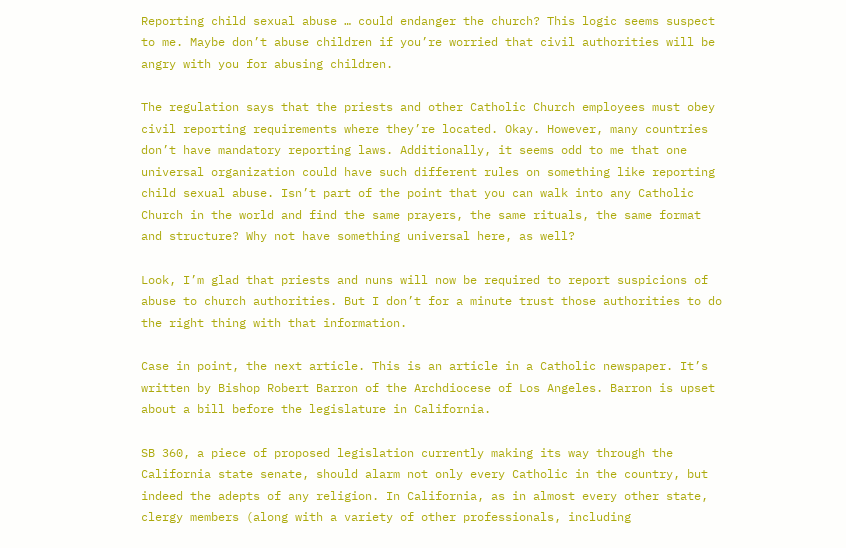Reporting child sexual abuse … could endanger the church? This logic seems suspect to me. Maybe don’t abuse children if you’re worried that civil authorities will be angry with you for abusing children.

The regulation says that the priests and other Catholic Church employees must obey civil reporting requirements where they’re located. Okay. However, many countries don’t have mandatory reporting laws. Additionally, it seems odd to me that one universal organization could have such different rules on something like reporting child sexual abuse. Isn’t part of the point that you can walk into any Catholic Church in the world and find the same prayers, the same rituals, the same format and structure? Why not have something universal here, as well?

Look, I’m glad that priests and nuns will now be required to report suspicions of abuse to church authorities. But I don’t for a minute trust those authorities to do the right thing with that information.

Case in point, the next article. This is an article in a Catholic newspaper. It’s written by Bishop Robert Barron of the Archdiocese of Los Angeles. Barron is upset about a bill before the legislature in California.

SB 360, a piece of proposed legislation currently making its way through the California state senate, should alarm not only every Catholic in the country, but indeed the adepts of any religion. In California, as in almost every other state, clergy members (along with a variety of other professionals, including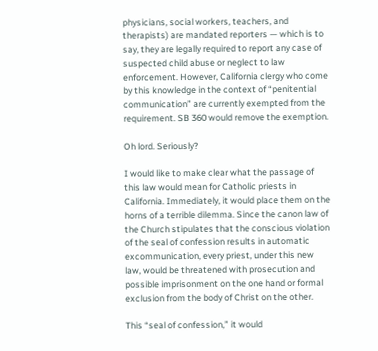physicians, social workers, teachers, and therapists) are mandated reporters — which is to say, they are legally required to report any case of suspected child abuse or neglect to law enforcement. However, California clergy who come by this knowledge in the context of “penitential communication” are currently exempted from the requirement. SB 360 would remove the exemption.

Oh lord. Seriously?

I would like to make clear what the passage of this law would mean for Catholic priests in California. Immediately, it would place them on the horns of a terrible dilemma. Since the canon law of the Church stipulates that the conscious violation of the seal of confession results in automatic excommunication, every priest, under this new law, would be threatened with prosecution and possible imprisonment on the one hand or formal exclusion from the body of Christ on the other.

This “seal of confession,” it would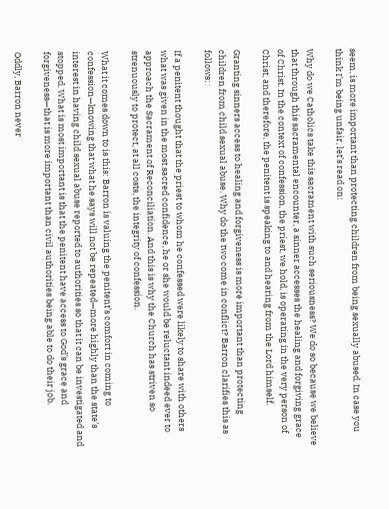seem, is more important than protecting children from being sexually abused. In case you think I’m being unfair, let’s read on:

Why do we Catholics take this sacrament with such seriousness? We do so because we believe that through this sacramental encounter, a sinner accesses the healing and forgiving grace of Christ. In the context of confession, the priest, we hold, is operating in the very person of Christ, and therefore, the penitent is speaking to and hearing from the Lord himself.

Granting sinners access to healing and forgiveness is more important than protecting children from child sexual abuse. Why do the two come in conflict? Barron clarifies this as follows:

If a penitent thought that the priest to whom he confessed were likely to share with others what was given in the most sacred confidence, he or she would be reluctant indeed ever to approach the Sacrament of Reconciliation. And this is why the Church has striven so strenuously to protect, at all costs, the integrity of confession.

What it comes down to is this: Barron is valuing the penitent’s comfort in coming to confession—knowing that what he says will not be repeated—more highly than the state’s interest in having child sexual abuse reported to authorities so that it can be investigated and stopped. What is most important is that the penitent have access to God’s grace and forgiveness—that is more important than civil authorities being able to do their job.

Oddly, Barron never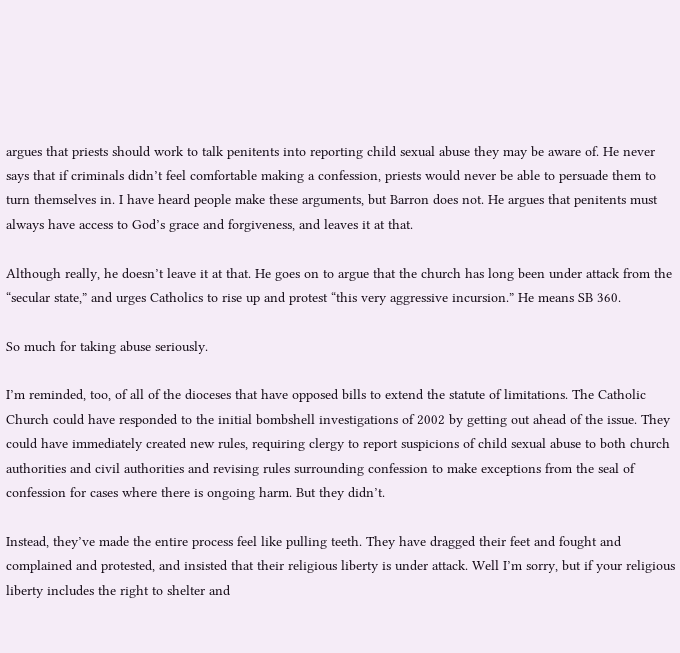argues that priests should work to talk penitents into reporting child sexual abuse they may be aware of. He never says that if criminals didn’t feel comfortable making a confession, priests would never be able to persuade them to turn themselves in. I have heard people make these arguments, but Barron does not. He argues that penitents must always have access to God’s grace and forgiveness, and leaves it at that.

Although really, he doesn’t leave it at that. He goes on to argue that the church has long been under attack from the “secular state,” and urges Catholics to rise up and protest “this very aggressive incursion.” He means SB 360.

So much for taking abuse seriously.

I’m reminded, too, of all of the dioceses that have opposed bills to extend the statute of limitations. The Catholic Church could have responded to the initial bombshell investigations of 2002 by getting out ahead of the issue. They could have immediately created new rules, requiring clergy to report suspicions of child sexual abuse to both church authorities and civil authorities and revising rules surrounding confession to make exceptions from the seal of confession for cases where there is ongoing harm. But they didn’t.

Instead, they’ve made the entire process feel like pulling teeth. They have dragged their feet and fought and complained and protested, and insisted that their religious liberty is under attack. Well I’m sorry, but if your religious liberty includes the right to shelter and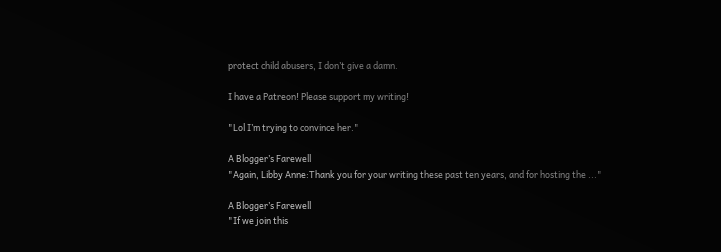protect child abusers, I don’t give a damn.

I have a Patreon! Please support my writing!

"Lol I’m trying to convince her."

A Blogger’s Farewell
"Again, Libby Anne:Thank you for your writing these past ten years, and for hosting the ..."

A Blogger’s Farewell
"If we join this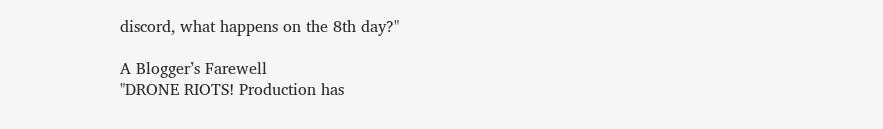discord, what happens on the 8th day?"

A Blogger’s Farewell
"DRONE RIOTS! Production has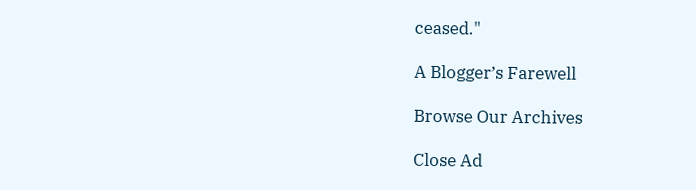ceased."

A Blogger’s Farewell

Browse Our Archives

Close Ad